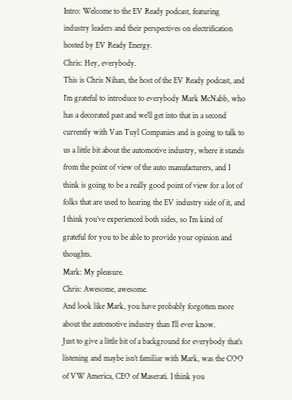Intro: Welcome to the EV Ready podcast, featuring industry leaders and their perspectives on electrification hosted by EV Ready Energy.
Chris: Hey, everybody.
This is Chris Nihan, the host of the EV Ready podcast, and I’m grateful to introduce to everybody Mark McNabb, who has a decorated past and we’ll get into that in a second currently with Van Tuyl Companies and is going to talk to us a little bit about the automotive industry, where it stands from the point of view of the auto manufacturers, and I think is going to be a really good point of view for a lot of folks that are used to hearing the EV industry side of it, and I think you’ve experienced both sides, so I’m kind of grateful for you to be able to provide your opinion and thoughts.
Mark: My pleasure.
Chris: Awesome, awesome.
And look like Mark, you have probably forgotten more about the automotive industry than I’ll ever know.
Just to give a little bit of a background for everybody that’s listening and maybe isn’t familiar with Mark, was the COO of VW America, CEO of Maserati. I think you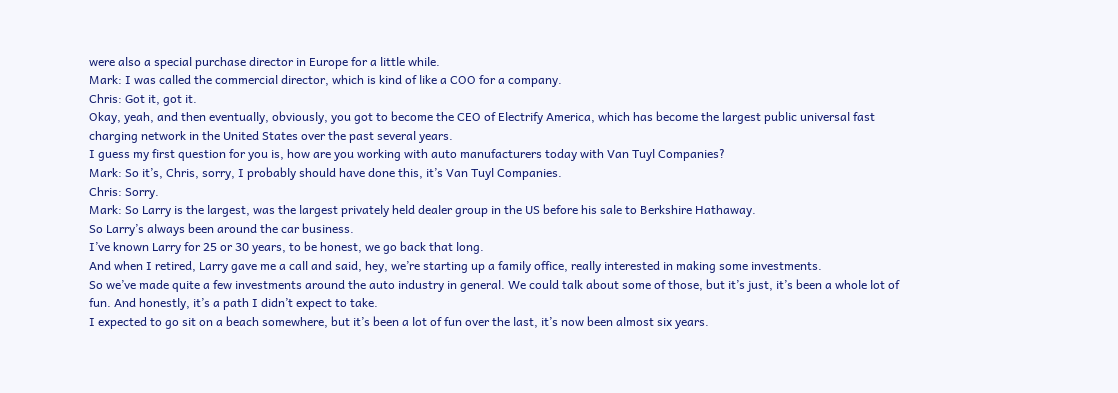were also a special purchase director in Europe for a little while.
Mark: I was called the commercial director, which is kind of like a COO for a company.
Chris: Got it, got it.
Okay, yeah, and then eventually, obviously, you got to become the CEO of Electrify America, which has become the largest public universal fast charging network in the United States over the past several years.
I guess my first question for you is, how are you working with auto manufacturers today with Van Tuyl Companies?
Mark: So it’s, Chris, sorry, I probably should have done this, it’s Van Tuyl Companies.
Chris: Sorry.
Mark: So Larry is the largest, was the largest privately held dealer group in the US before his sale to Berkshire Hathaway.
So Larry’s always been around the car business.
I’ve known Larry for 25 or 30 years, to be honest, we go back that long.
And when I retired, Larry gave me a call and said, hey, we’re starting up a family office, really interested in making some investments.
So we’ve made quite a few investments around the auto industry in general. We could talk about some of those, but it’s just, it’s been a whole lot of fun. And honestly, it’s a path I didn’t expect to take.
I expected to go sit on a beach somewhere, but it’s been a lot of fun over the last, it’s now been almost six years.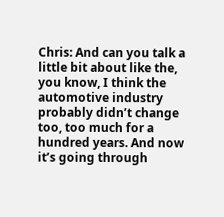Chris: And can you talk a little bit about like the, you know, I think the automotive industry probably didn’t change too, too much for a hundred years. And now it’s going through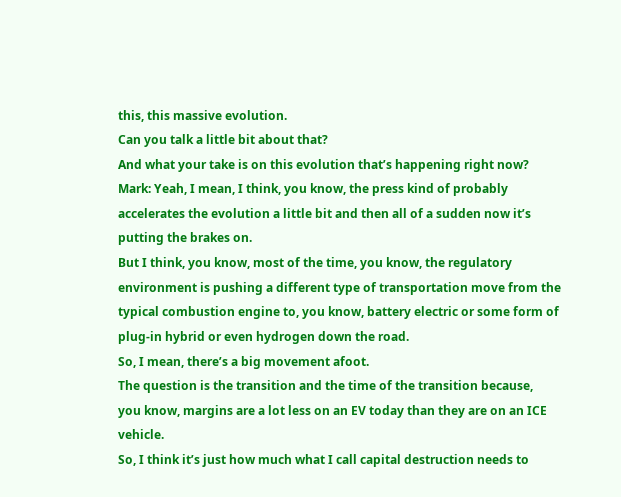this, this massive evolution.
Can you talk a little bit about that?
And what your take is on this evolution that’s happening right now?
Mark: Yeah, I mean, I think, you know, the press kind of probably accelerates the evolution a little bit and then all of a sudden now it’s putting the brakes on.
But I think, you know, most of the time, you know, the regulatory environment is pushing a different type of transportation move from the typical combustion engine to, you know, battery electric or some form of plug-in hybrid or even hydrogen down the road.
So, I mean, there’s a big movement afoot.
The question is the transition and the time of the transition because,
you know, margins are a lot less on an EV today than they are on an ICE vehicle.
So, I think it’s just how much what I call capital destruction needs to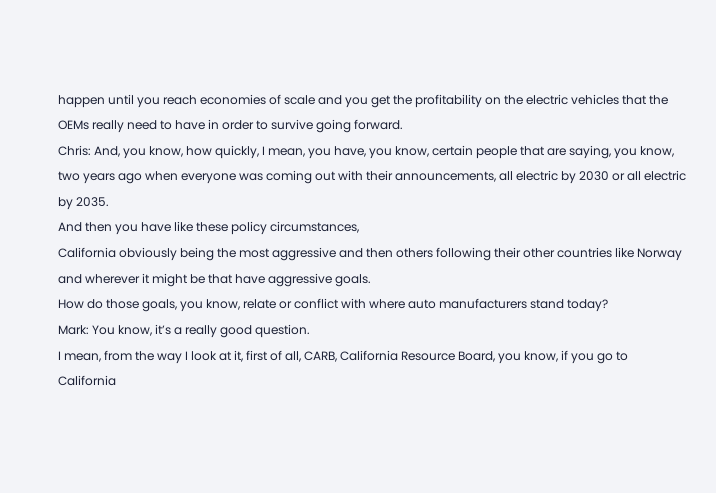happen until you reach economies of scale and you get the profitability on the electric vehicles that the OEMs really need to have in order to survive going forward.
Chris: And, you know, how quickly, I mean, you have, you know, certain people that are saying, you know, two years ago when everyone was coming out with their announcements, all electric by 2030 or all electric by 2035.
And then you have like these policy circumstances,
California obviously being the most aggressive and then others following their other countries like Norway and wherever it might be that have aggressive goals.
How do those goals, you know, relate or conflict with where auto manufacturers stand today?
Mark: You know, it’s a really good question.
I mean, from the way I look at it, first of all, CARB, California Resource Board, you know, if you go to California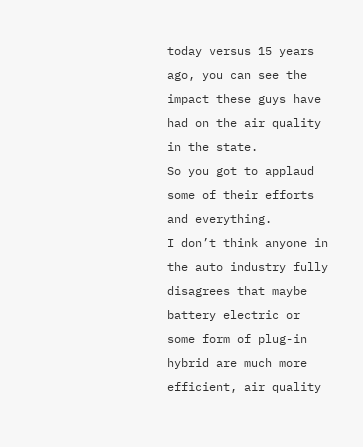today versus 15 years ago, you can see the impact these guys have had on the air quality in the state.
So you got to applaud some of their efforts and everything.
I don’t think anyone in the auto industry fully disagrees that maybe battery electric or some form of plug-in hybrid are much more efficient, air quality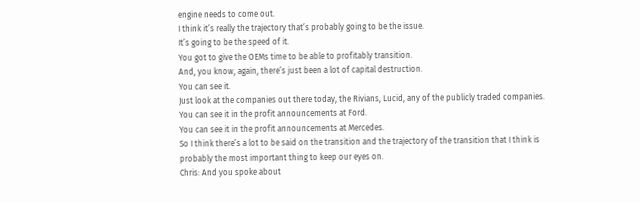engine needs to come out.
I think it’s really the trajectory that’s probably going to be the issue.
It’s going to be the speed of it.
You got to give the OEMs time to be able to profitably transition.
And, you know, again, there’s just been a lot of capital destruction.
You can see it.
Just look at the companies out there today, the Rivians, Lucid, any of the publicly traded companies.
You can see it in the profit announcements at Ford.
You can see it in the profit announcements at Mercedes.
So I think there’s a lot to be said on the transition and the trajectory of the transition that I think is probably the most important thing to keep our eyes on.
Chris: And you spoke about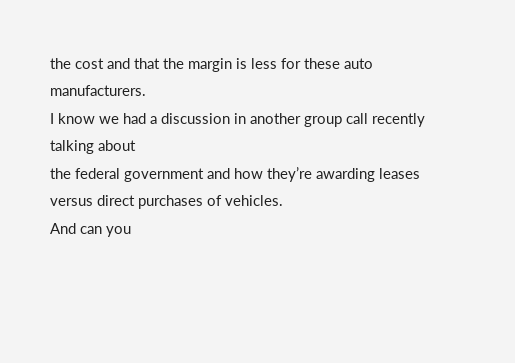the cost and that the margin is less for these auto manufacturers.
I know we had a discussion in another group call recently talking about
the federal government and how they’re awarding leases versus direct purchases of vehicles.
And can you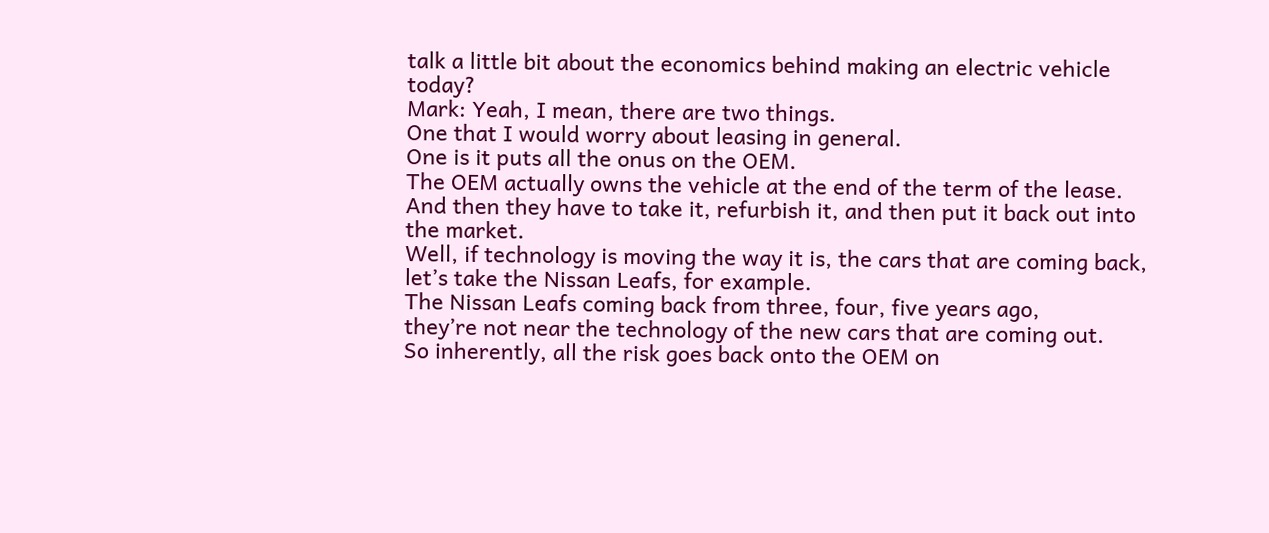talk a little bit about the economics behind making an electric vehicle today?
Mark: Yeah, I mean, there are two things.
One that I would worry about leasing in general.
One is it puts all the onus on the OEM.
The OEM actually owns the vehicle at the end of the term of the lease.
And then they have to take it, refurbish it, and then put it back out into the market.
Well, if technology is moving the way it is, the cars that are coming back, let’s take the Nissan Leafs, for example.
The Nissan Leafs coming back from three, four, five years ago,
they’re not near the technology of the new cars that are coming out.
So inherently, all the risk goes back onto the OEM on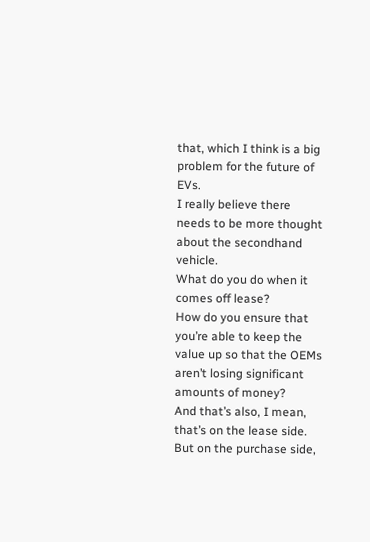that, which I think is a big problem for the future of EVs.
I really believe there needs to be more thought about the secondhand vehicle.
What do you do when it comes off lease?
How do you ensure that you’re able to keep the value up so that the OEMs aren’t losing significant amounts of money?
And that’s also, I mean, that’s on the lease side.
But on the purchase side,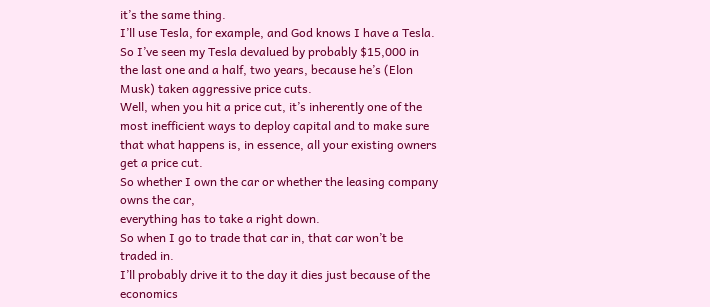it’s the same thing.
I’ll use Tesla, for example, and God knows I have a Tesla.
So I’ve seen my Tesla devalued by probably $15,000 in the last one and a half, two years, because he’s (Elon Musk) taken aggressive price cuts.
Well, when you hit a price cut, it’s inherently one of the most inefficient ways to deploy capital and to make sure that what happens is, in essence, all your existing owners get a price cut.
So whether I own the car or whether the leasing company owns the car,
everything has to take a right down.
So when I go to trade that car in, that car won’t be traded in.
I’ll probably drive it to the day it dies just because of the economics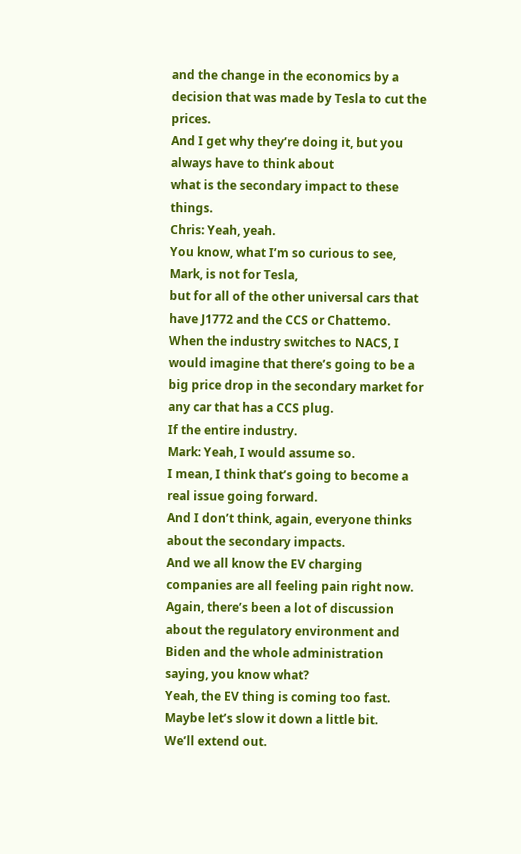and the change in the economics by a decision that was made by Tesla to cut the prices.
And I get why they’re doing it, but you always have to think about
what is the secondary impact to these things.
Chris: Yeah, yeah.
You know, what I’m so curious to see, Mark, is not for Tesla,
but for all of the other universal cars that have J1772 and the CCS or Chattemo.
When the industry switches to NACS, I would imagine that there’s going to be a big price drop in the secondary market for any car that has a CCS plug.
If the entire industry.
Mark: Yeah, I would assume so.
I mean, I think that’s going to become a real issue going forward.
And I don’t think, again, everyone thinks about the secondary impacts.
And we all know the EV charging companies are all feeling pain right now.
Again, there’s been a lot of discussion about the regulatory environment and Biden and the whole administration saying, you know what?
Yeah, the EV thing is coming too fast.
Maybe let’s slow it down a little bit.
We’ll extend out.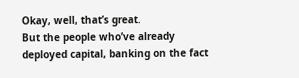Okay, well, that’s great.
But the people who’ve already deployed capital, banking on the fact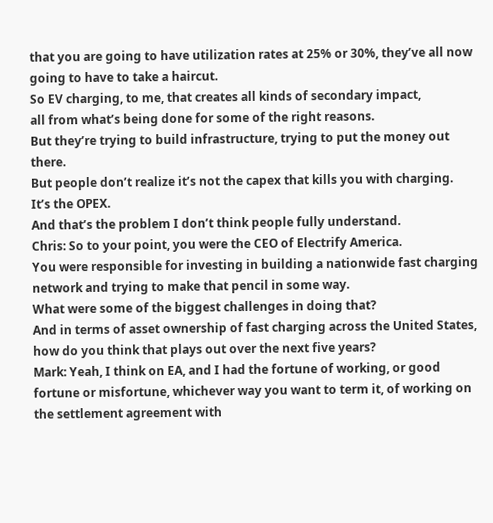that you are going to have utilization rates at 25% or 30%, they’ve all now going to have to take a haircut.
So EV charging, to me, that creates all kinds of secondary impact,
all from what’s being done for some of the right reasons.
But they’re trying to build infrastructure, trying to put the money out there.
But people don’t realize it’s not the capex that kills you with charging.
It’s the OPEX.
And that’s the problem I don’t think people fully understand.
Chris: So to your point, you were the CEO of Electrify America.
You were responsible for investing in building a nationwide fast charging network and trying to make that pencil in some way.
What were some of the biggest challenges in doing that?
And in terms of asset ownership of fast charging across the United States, how do you think that plays out over the next five years?
Mark: Yeah, I think on EA, and I had the fortune of working, or good fortune or misfortune, whichever way you want to term it, of working on the settlement agreement with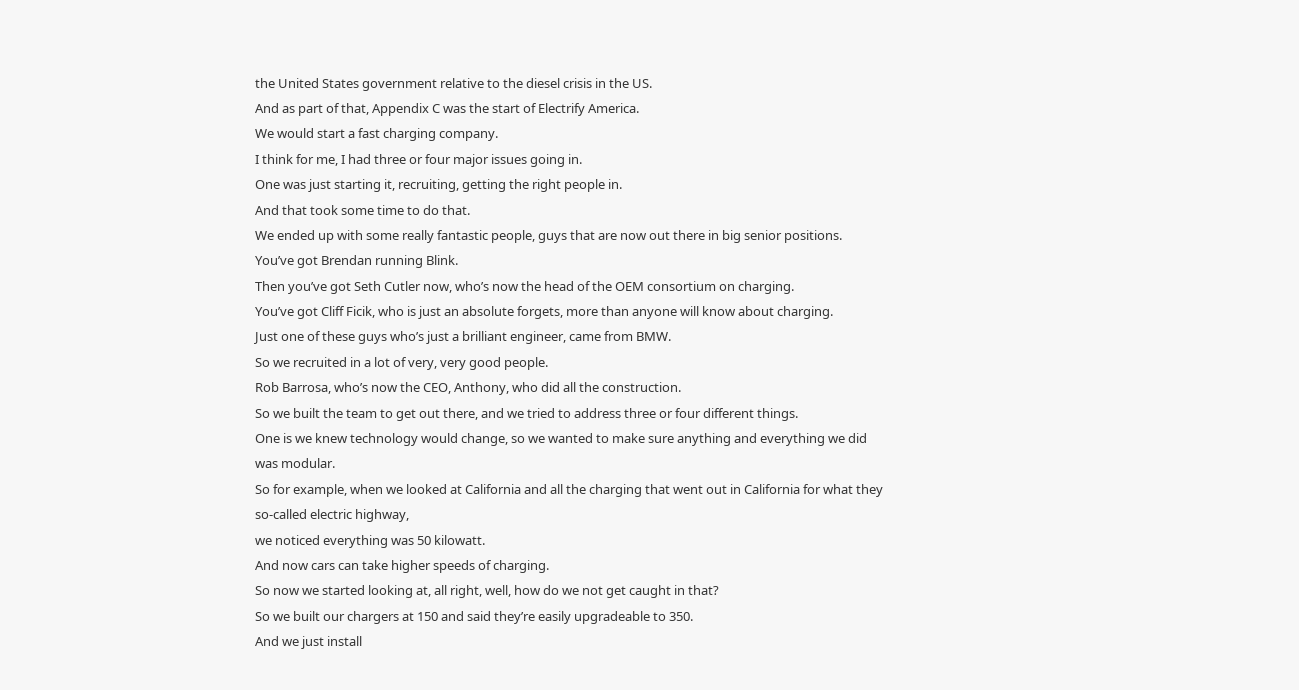the United States government relative to the diesel crisis in the US.
And as part of that, Appendix C was the start of Electrify America.
We would start a fast charging company.
I think for me, I had three or four major issues going in.
One was just starting it, recruiting, getting the right people in.
And that took some time to do that.
We ended up with some really fantastic people, guys that are now out there in big senior positions.
You’ve got Brendan running Blink.
Then you’ve got Seth Cutler now, who’s now the head of the OEM consortium on charging.
You’ve got Cliff Ficik, who is just an absolute forgets, more than anyone will know about charging.
Just one of these guys who’s just a brilliant engineer, came from BMW.
So we recruited in a lot of very, very good people.
Rob Barrosa, who’s now the CEO, Anthony, who did all the construction.
So we built the team to get out there, and we tried to address three or four different things.
One is we knew technology would change, so we wanted to make sure anything and everything we did was modular.
So for example, when we looked at California and all the charging that went out in California for what they so-called electric highway,
we noticed everything was 50 kilowatt.
And now cars can take higher speeds of charging.
So now we started looking at, all right, well, how do we not get caught in that?
So we built our chargers at 150 and said they’re easily upgradeable to 350.
And we just install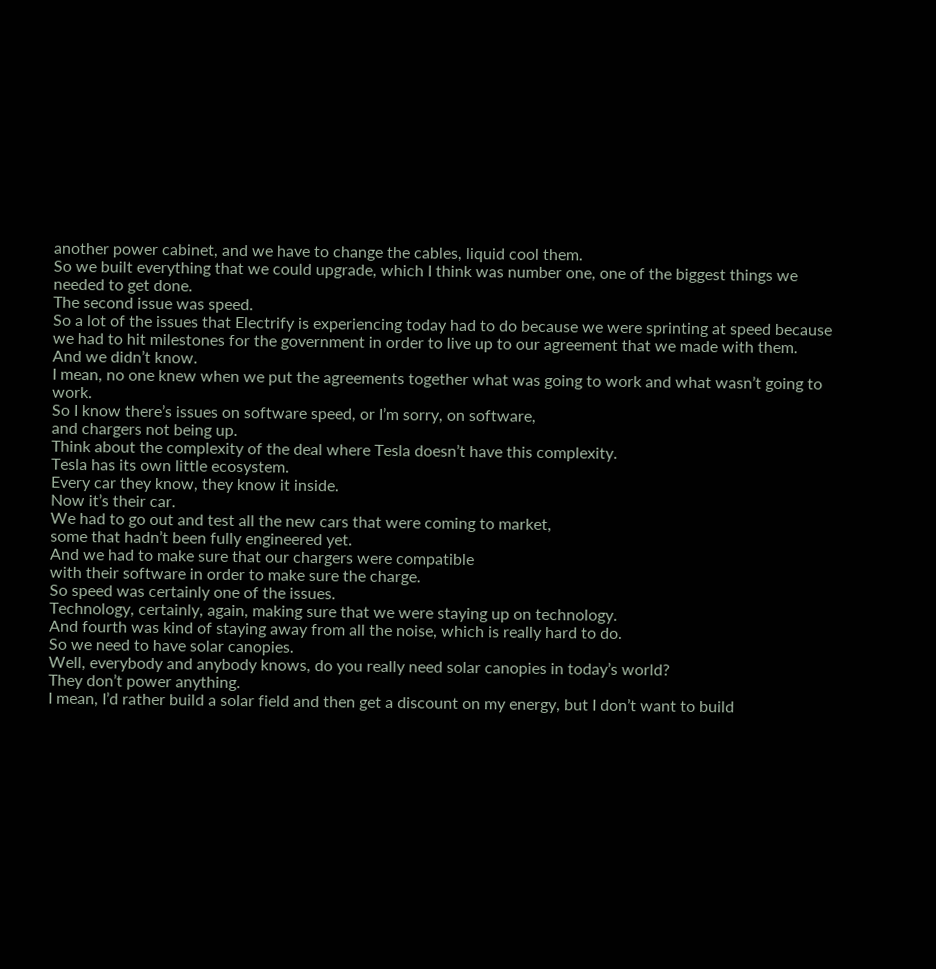another power cabinet, and we have to change the cables, liquid cool them.
So we built everything that we could upgrade, which I think was number one, one of the biggest things we needed to get done.
The second issue was speed.
So a lot of the issues that Electrify is experiencing today had to do because we were sprinting at speed because we had to hit milestones for the government in order to live up to our agreement that we made with them.
And we didn’t know.
I mean, no one knew when we put the agreements together what was going to work and what wasn’t going to work.
So I know there’s issues on software speed, or I’m sorry, on software,
and chargers not being up.
Think about the complexity of the deal where Tesla doesn’t have this complexity.
Tesla has its own little ecosystem.
Every car they know, they know it inside.
Now it’s their car.
We had to go out and test all the new cars that were coming to market,
some that hadn’t been fully engineered yet.
And we had to make sure that our chargers were compatible
with their software in order to make sure the charge.
So speed was certainly one of the issues.
Technology, certainly, again, making sure that we were staying up on technology.
And fourth was kind of staying away from all the noise, which is really hard to do.
So we need to have solar canopies.
Well, everybody and anybody knows, do you really need solar canopies in today’s world?
They don’t power anything.
I mean, I’d rather build a solar field and then get a discount on my energy, but I don’t want to build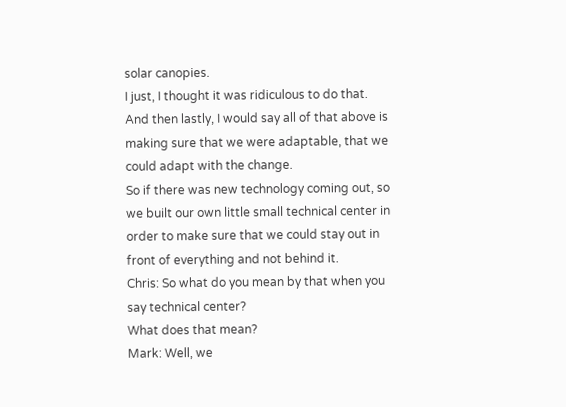solar canopies.
I just, I thought it was ridiculous to do that.
And then lastly, I would say all of that above is making sure that we were adaptable, that we could adapt with the change.
So if there was new technology coming out, so we built our own little small technical center in order to make sure that we could stay out in front of everything and not behind it.
Chris: So what do you mean by that when you say technical center?
What does that mean?
Mark: Well, we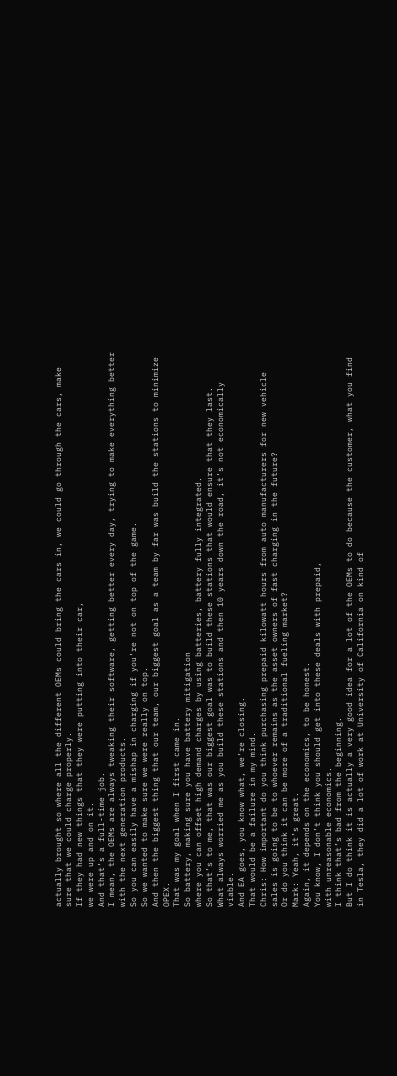actually brought so where all the different OEMs could bring the cars in, we could go through the cars, make sure that we could charge properly.
If they had new things that they were putting into their car,
we were up and on it.
And that’s a full-time job.
I mean, the OEMs are always tweaking their software, getting better every day, trying to make everything better with the next generation products.
So you can easily have a mishap in charging if you’re not on top of the game.
So we wanted to make sure we were really on top.
And then the biggest thing that our team, our biggest goal as a team by far was build the stations to minimize OPEX.
That was my goal when I first came in.
So battery, making sure you have battery mitigation
where you can offset high demand charges by using batteries, battery fully integrated.
So that’s to me, that was our biggest goal was to build these stations that would ensure that they last.
What always worried me as you build these stations and then 10 years down the road, it’s not economically viable.
And EA goes, you know what, we’re closing.
That would be a failure in my mind.
Chris: How important do you think purchasing prepaid kilowatt hours from auto manufacturers for new vehicle sales is going to be to whoever remains as the asset owners of fast charging in the future?
Or do you think it can be more of a traditional fueling market?
Mark: Yeah, it’s great.
Again, it depends on the economics, to be honest.
You know, I don’t think you should get into these deals with prepaid,
with unreasonable economics.
I think that’s bad from the beginning.
But I do think it is actually a very good idea for a lot of the OEMs to do because the customer, what you find in Tesla, they did a lot of work at University of California on kind of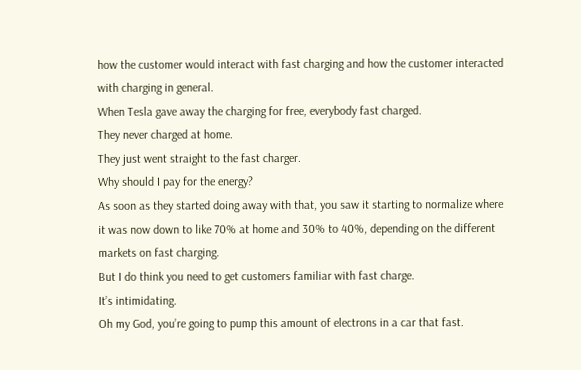how the customer would interact with fast charging and how the customer interacted with charging in general.
When Tesla gave away the charging for free, everybody fast charged.
They never charged at home.
They just went straight to the fast charger.
Why should I pay for the energy?
As soon as they started doing away with that, you saw it starting to normalize where it was now down to like 70% at home and 30% to 40%, depending on the different markets on fast charging.
But I do think you need to get customers familiar with fast charge.
It’s intimidating.
Oh my God, you’re going to pump this amount of electrons in a car that fast.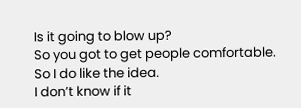Is it going to blow up?
So you got to get people comfortable.
So I do like the idea.
I don’t know if it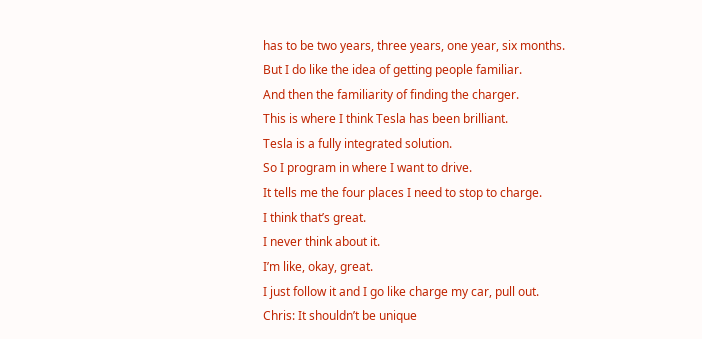has to be two years, three years, one year, six months.
But I do like the idea of getting people familiar.
And then the familiarity of finding the charger.
This is where I think Tesla has been brilliant.
Tesla is a fully integrated solution.
So I program in where I want to drive.
It tells me the four places I need to stop to charge.
I think that’s great.
I never think about it.
I’m like, okay, great.
I just follow it and I go like charge my car, pull out.
Chris: It shouldn’t be unique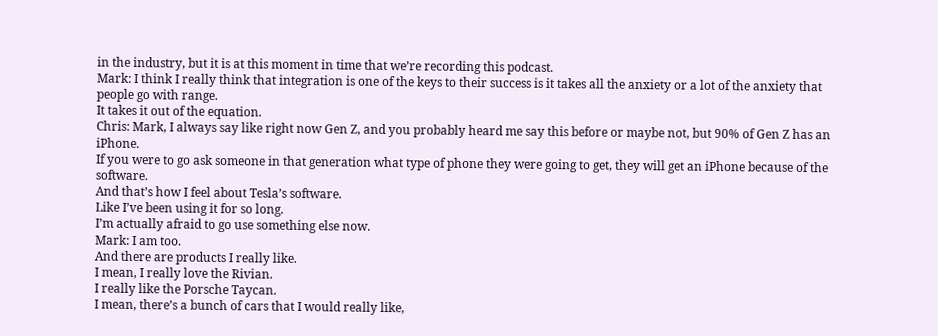in the industry, but it is at this moment in time that we’re recording this podcast.
Mark: I think I really think that integration is one of the keys to their success is it takes all the anxiety or a lot of the anxiety that people go with range.
It takes it out of the equation.
Chris: Mark, I always say like right now Gen Z, and you probably heard me say this before or maybe not, but 90% of Gen Z has an iPhone.
If you were to go ask someone in that generation what type of phone they were going to get, they will get an iPhone because of the software.
And that’s how I feel about Tesla’s software.
Like I’ve been using it for so long.
I’m actually afraid to go use something else now.
Mark: I am too.
And there are products I really like.
I mean, I really love the Rivian.
I really like the Porsche Taycan.
I mean, there’s a bunch of cars that I would really like,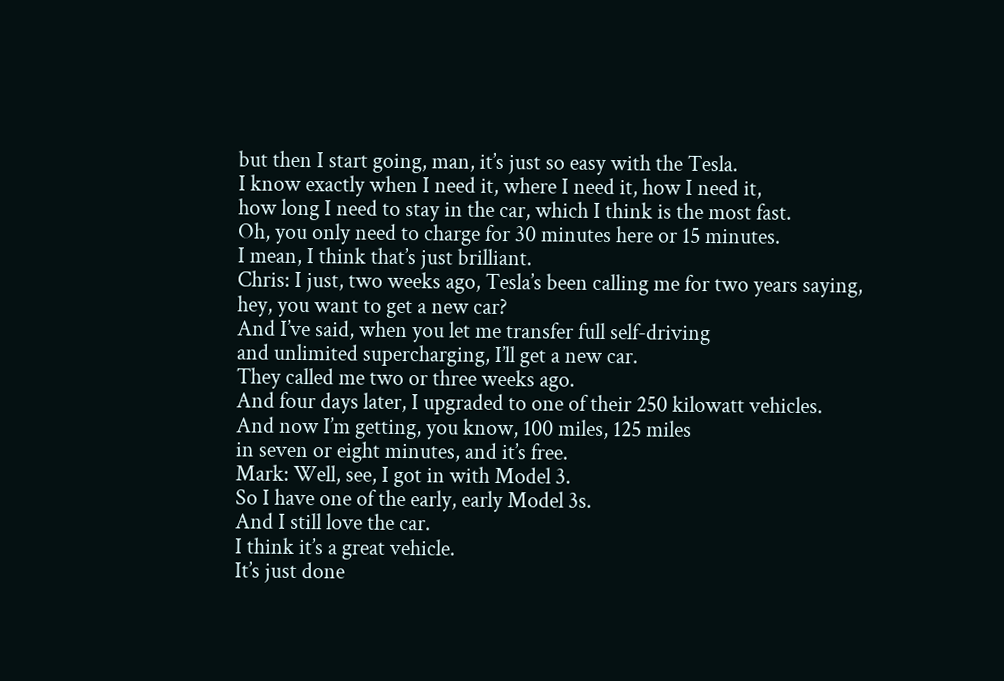but then I start going, man, it’s just so easy with the Tesla.
I know exactly when I need it, where I need it, how I need it,
how long I need to stay in the car, which I think is the most fast.
Oh, you only need to charge for 30 minutes here or 15 minutes.
I mean, I think that’s just brilliant.
Chris: I just, two weeks ago, Tesla’s been calling me for two years saying, hey, you want to get a new car?
And I’ve said, when you let me transfer full self-driving
and unlimited supercharging, I’ll get a new car.
They called me two or three weeks ago.
And four days later, I upgraded to one of their 250 kilowatt vehicles.
And now I’m getting, you know, 100 miles, 125 miles
in seven or eight minutes, and it’s free.
Mark: Well, see, I got in with Model 3.
So I have one of the early, early Model 3s.
And I still love the car.
I think it’s a great vehicle.
It’s just done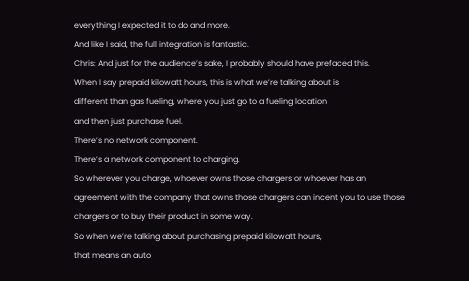everything I expected it to do and more.
And like I said, the full integration is fantastic.
Chris: And just for the audience’s sake, I probably should have prefaced this.
When I say prepaid kilowatt hours, this is what we’re talking about is
different than gas fueling, where you just go to a fueling location
and then just purchase fuel.
There’s no network component.
There’s a network component to charging.
So wherever you charge, whoever owns those chargers or whoever has an agreement with the company that owns those chargers can incent you to use those chargers or to buy their product in some way.
So when we’re talking about purchasing prepaid kilowatt hours,
that means an auto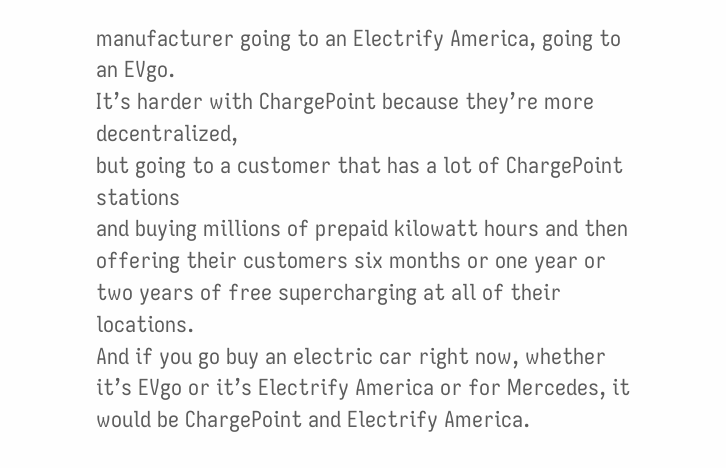manufacturer going to an Electrify America, going to an EVgo.
It’s harder with ChargePoint because they’re more decentralized,
but going to a customer that has a lot of ChargePoint stations
and buying millions of prepaid kilowatt hours and then offering their customers six months or one year or two years of free supercharging at all of their locations.
And if you go buy an electric car right now, whether it’s EVgo or it’s Electrify America or for Mercedes, it would be ChargePoint and Electrify America.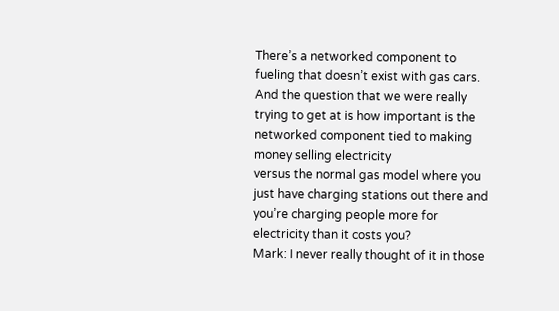There’s a networked component to fueling that doesn’t exist with gas cars.
And the question that we were really trying to get at is how important is the networked component tied to making money selling electricity
versus the normal gas model where you just have charging stations out there and you’re charging people more for electricity than it costs you?
Mark: I never really thought of it in those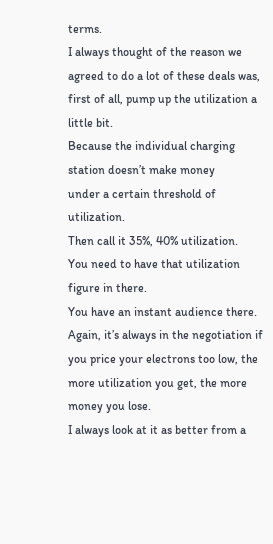terms.
I always thought of the reason we agreed to do a lot of these deals was,
first of all, pump up the utilization a little bit.
Because the individual charging station doesn’t make money
under a certain threshold of utilization.
Then call it 35%, 40% utilization.
You need to have that utilization figure in there.
You have an instant audience there.
Again, it’s always in the negotiation if you price your electrons too low, the more utilization you get, the more money you lose.
I always look at it as better from a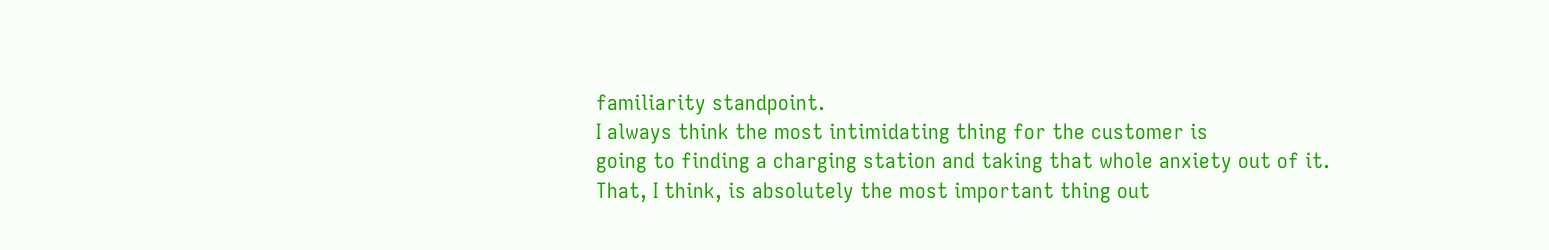familiarity standpoint.
I always think the most intimidating thing for the customer is
going to finding a charging station and taking that whole anxiety out of it.
That, I think, is absolutely the most important thing out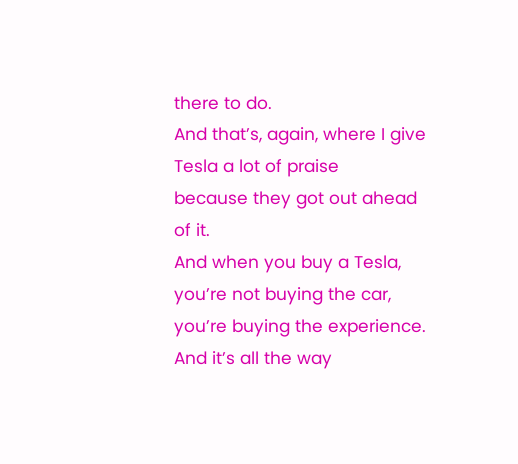there to do.
And that’s, again, where I give Tesla a lot of praise
because they got out ahead of it.
And when you buy a Tesla, you’re not buying the car, you’re buying the experience.
And it’s all the way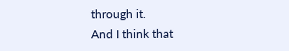through it.
And I think that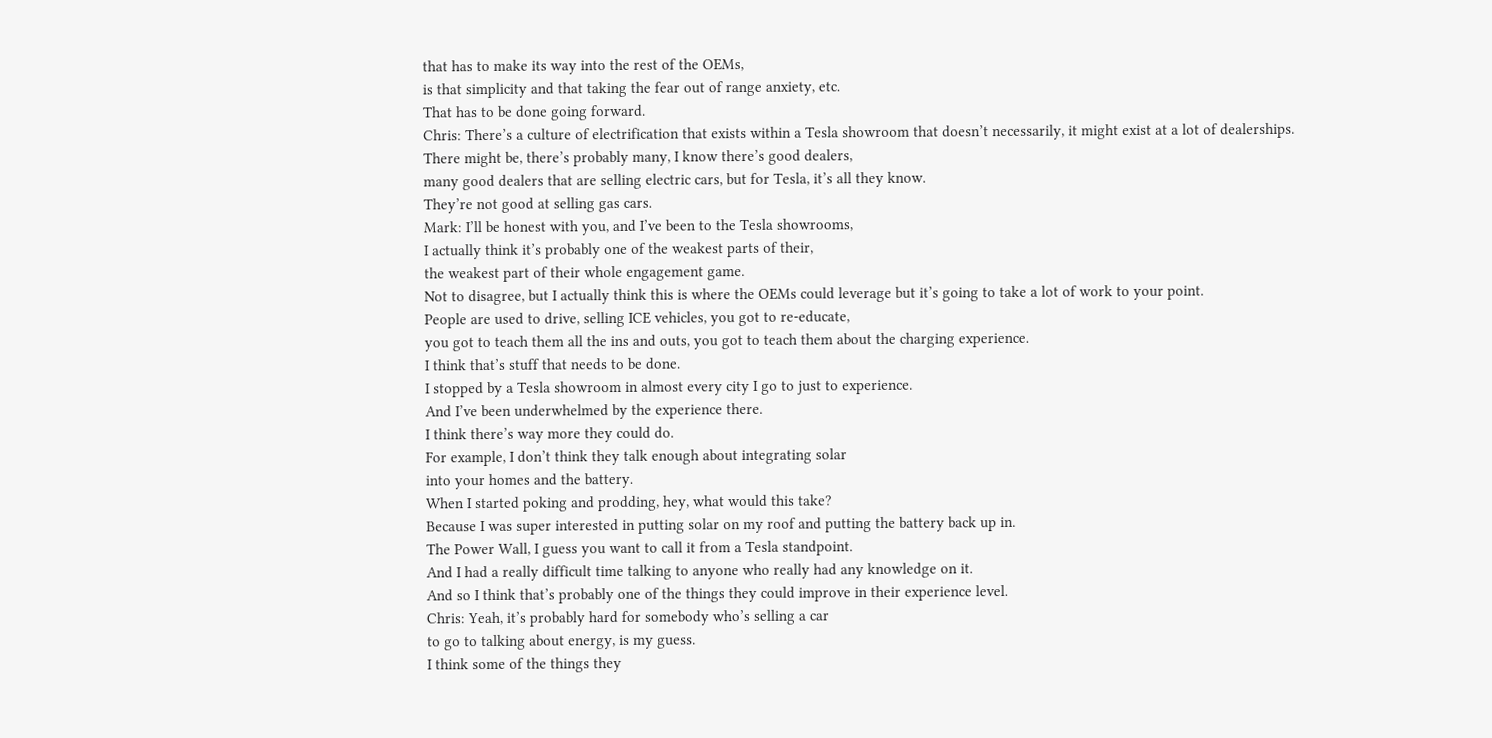that has to make its way into the rest of the OEMs,
is that simplicity and that taking the fear out of range anxiety, etc.
That has to be done going forward.
Chris: There’s a culture of electrification that exists within a Tesla showroom that doesn’t necessarily, it might exist at a lot of dealerships.
There might be, there’s probably many, I know there’s good dealers,
many good dealers that are selling electric cars, but for Tesla, it’s all they know.
They’re not good at selling gas cars.
Mark: I’ll be honest with you, and I’ve been to the Tesla showrooms,
I actually think it’s probably one of the weakest parts of their,
the weakest part of their whole engagement game.
Not to disagree, but I actually think this is where the OEMs could leverage but it’s going to take a lot of work to your point.
People are used to drive, selling ICE vehicles, you got to re-educate,
you got to teach them all the ins and outs, you got to teach them about the charging experience.
I think that’s stuff that needs to be done.
I stopped by a Tesla showroom in almost every city I go to just to experience.
And I’ve been underwhelmed by the experience there.
I think there’s way more they could do.
For example, I don’t think they talk enough about integrating solar
into your homes and the battery.
When I started poking and prodding, hey, what would this take?
Because I was super interested in putting solar on my roof and putting the battery back up in.
The Power Wall, I guess you want to call it from a Tesla standpoint.
And I had a really difficult time talking to anyone who really had any knowledge on it.
And so I think that’s probably one of the things they could improve in their experience level.
Chris: Yeah, it’s probably hard for somebody who’s selling a car
to go to talking about energy, is my guess.
I think some of the things they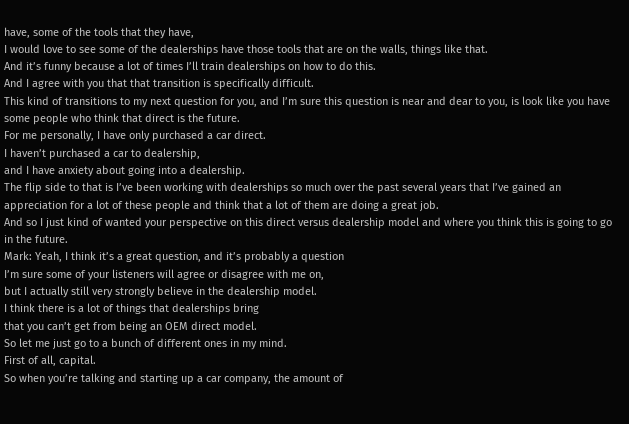have, some of the tools that they have,
I would love to see some of the dealerships have those tools that are on the walls, things like that.
And it’s funny because a lot of times I’ll train dealerships on how to do this.
And I agree with you that that transition is specifically difficult.
This kind of transitions to my next question for you, and I’m sure this question is near and dear to you, is look like you have some people who think that direct is the future.
For me personally, I have only purchased a car direct.
I haven’t purchased a car to dealership,
and I have anxiety about going into a dealership.
The flip side to that is I’ve been working with dealerships so much over the past several years that I’ve gained an appreciation for a lot of these people and think that a lot of them are doing a great job.
And so I just kind of wanted your perspective on this direct versus dealership model and where you think this is going to go in the future.
Mark: Yeah, I think it’s a great question, and it’s probably a question
I’m sure some of your listeners will agree or disagree with me on,
but I actually still very strongly believe in the dealership model.
I think there is a lot of things that dealerships bring
that you can’t get from being an OEM direct model.
So let me just go to a bunch of different ones in my mind.
First of all, capital.
So when you’re talking and starting up a car company, the amount of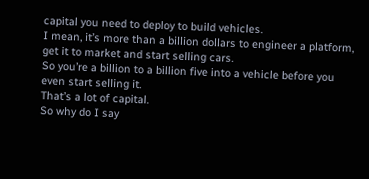capital you need to deploy to build vehicles.
I mean, it’s more than a billion dollars to engineer a platform,
get it to market and start selling cars.
So you’re a billion to a billion five into a vehicle before you even start selling it.
That’s a lot of capital.
So why do I say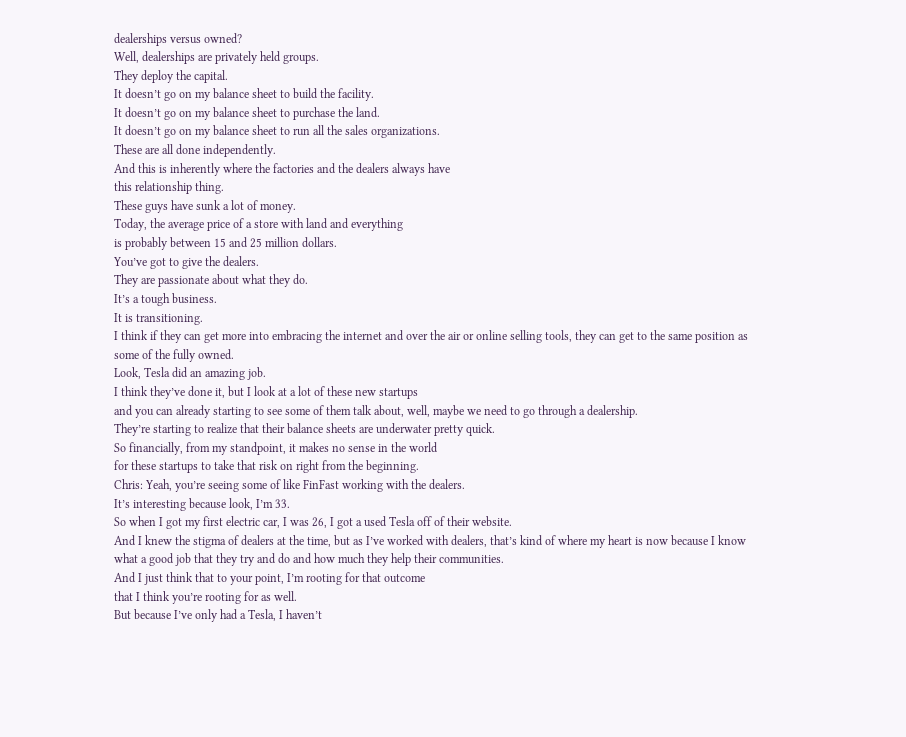dealerships versus owned?
Well, dealerships are privately held groups.
They deploy the capital.
It doesn’t go on my balance sheet to build the facility.
It doesn’t go on my balance sheet to purchase the land.
It doesn’t go on my balance sheet to run all the sales organizations.
These are all done independently.
And this is inherently where the factories and the dealers always have
this relationship thing.
These guys have sunk a lot of money.
Today, the average price of a store with land and everything
is probably between 15 and 25 million dollars.
You’ve got to give the dealers.
They are passionate about what they do.
It’s a tough business.
It is transitioning.
I think if they can get more into embracing the internet and over the air or online selling tools, they can get to the same position as some of the fully owned.
Look, Tesla did an amazing job.
I think they’ve done it, but I look at a lot of these new startups
and you can already starting to see some of them talk about, well, maybe we need to go through a dealership.
They’re starting to realize that their balance sheets are underwater pretty quick.
So financially, from my standpoint, it makes no sense in the world
for these startups to take that risk on right from the beginning.
Chris: Yeah, you’re seeing some of like FinFast working with the dealers.
It’s interesting because look, I’m 33.
So when I got my first electric car, I was 26, I got a used Tesla off of their website.
And I knew the stigma of dealers at the time, but as I’ve worked with dealers, that’s kind of where my heart is now because I know what a good job that they try and do and how much they help their communities.
And I just think that to your point, I’m rooting for that outcome
that I think you’re rooting for as well.
But because I’ve only had a Tesla, I haven’t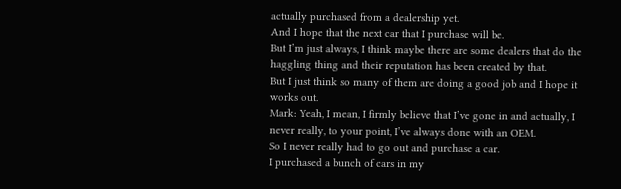actually purchased from a dealership yet.
And I hope that the next car that I purchase will be.
But I’m just always, I think maybe there are some dealers that do the haggling thing and their reputation has been created by that.
But I just think so many of them are doing a good job and I hope it works out.
Mark: Yeah, I mean, I firmly believe that I’ve gone in and actually, I never really, to your point, I’ve always done with an OEM.
So I never really had to go out and purchase a car.
I purchased a bunch of cars in my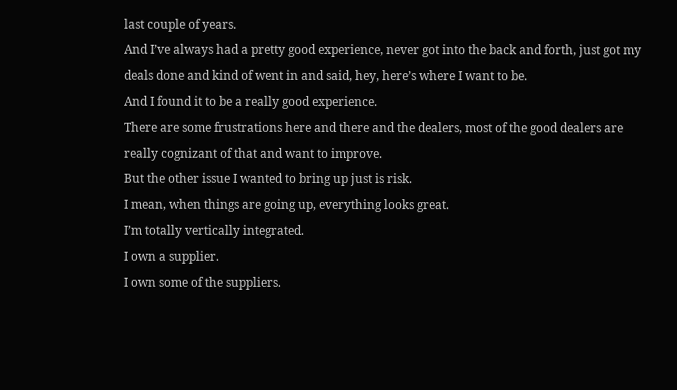last couple of years.
And I’ve always had a pretty good experience, never got into the back and forth, just got my deals done and kind of went in and said, hey, here’s where I want to be.
And I found it to be a really good experience.
There are some frustrations here and there and the dealers, most of the good dealers are really cognizant of that and want to improve.
But the other issue I wanted to bring up just is risk.
I mean, when things are going up, everything looks great.
I’m totally vertically integrated.
I own a supplier.
I own some of the suppliers.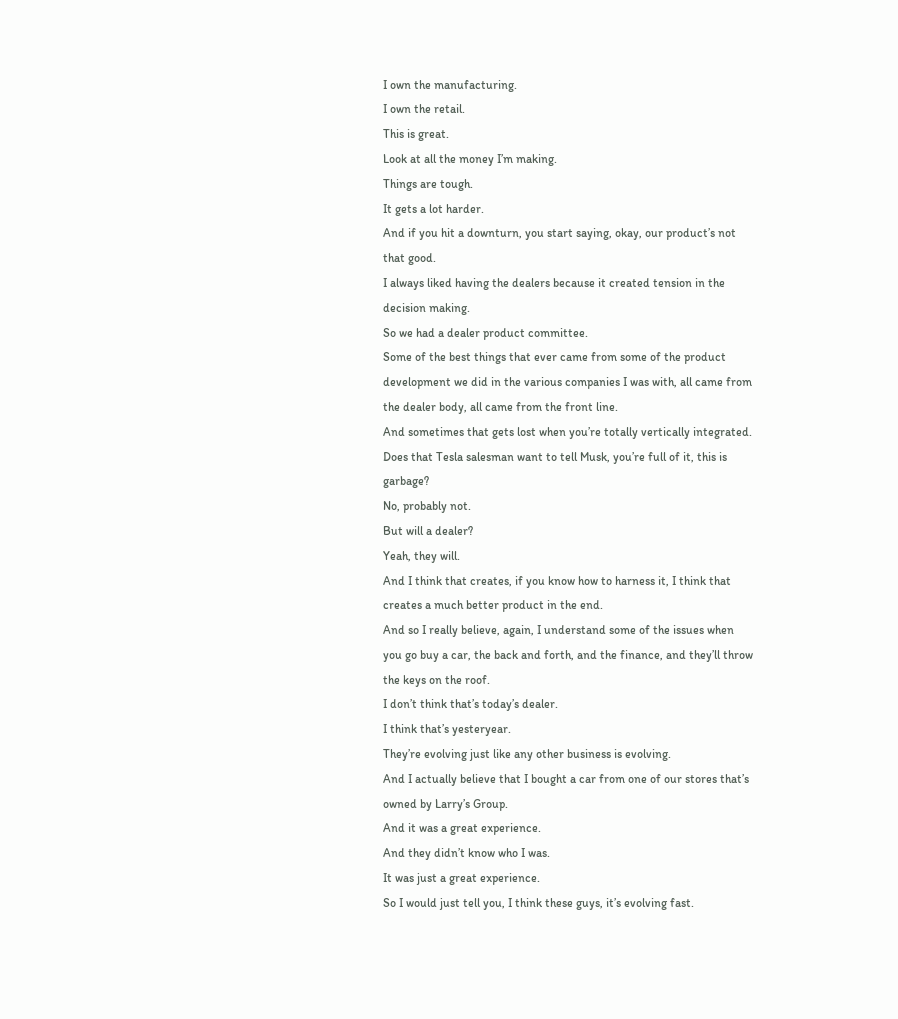I own the manufacturing.
I own the retail.
This is great.
Look at all the money I’m making.
Things are tough.
It gets a lot harder.
And if you hit a downturn, you start saying, okay, our product’s not that good.
I always liked having the dealers because it created tension in the decision making.
So we had a dealer product committee.
Some of the best things that ever came from some of the product development we did in the various companies I was with, all came from the dealer body, all came from the front line.
And sometimes that gets lost when you’re totally vertically integrated.
Does that Tesla salesman want to tell Musk, you’re full of it, this is garbage?
No, probably not.
But will a dealer?
Yeah, they will.
And I think that creates, if you know how to harness it, I think that creates a much better product in the end.
And so I really believe, again, I understand some of the issues when you go buy a car, the back and forth, and the finance, and they’ll throw the keys on the roof.
I don’t think that’s today’s dealer.
I think that’s yesteryear.
They’re evolving just like any other business is evolving.
And I actually believe that I bought a car from one of our stores that’s owned by Larry’s Group.
And it was a great experience.
And they didn’t know who I was.
It was just a great experience.
So I would just tell you, I think these guys, it’s evolving fast.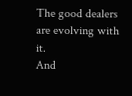The good dealers are evolving with it.
And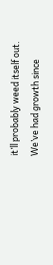it’ll probably weed itself out.
We’ve had growth since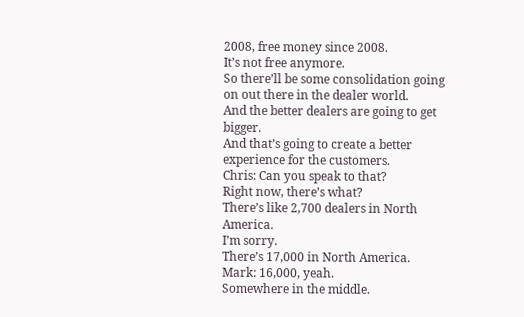2008, free money since 2008.
It’s not free anymore.
So there’ll be some consolidation going on out there in the dealer world.
And the better dealers are going to get bigger.
And that’s going to create a better experience for the customers.
Chris: Can you speak to that?
Right now, there’s what?
There’s like 2,700 dealers in North America.
I’m sorry.
There’s 17,000 in North America.
Mark: 16,000, yeah.
Somewhere in the middle.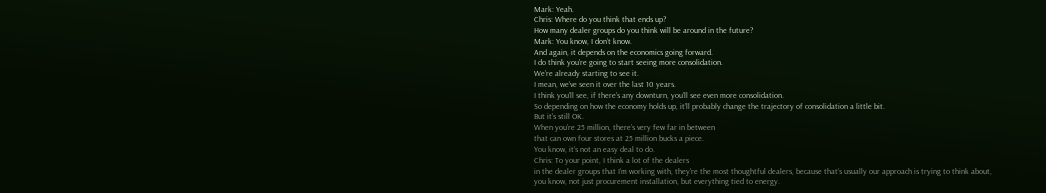Mark: Yeah.
Chris: Where do you think that ends up?
How many dealer groups do you think will be around in the future?
Mark: You know, I don’t know.
And again, it depends on the economics going forward.
I do think you’re going to start seeing more consolidation.
We’re already starting to see it.
I mean, we’ve seen it over the last 10 years.
I think you’ll see, if there’s any downturn, you’ll see even more consolidation.
So depending on how the economy holds up, it’ll probably change the trajectory of consolidation a little bit.
But it’s still OK.
When you’re 25 million, there’s very few far in between
that can own four stores at 25 million bucks a piece.
You know, it’s not an easy deal to do.
Chris: To your point, I think a lot of the dealers
in the dealer groups that I’m working with, they’re the most thoughtful dealers, because that’s usually our approach is trying to think about,
you know, not just procurement installation, but everything tied to energy.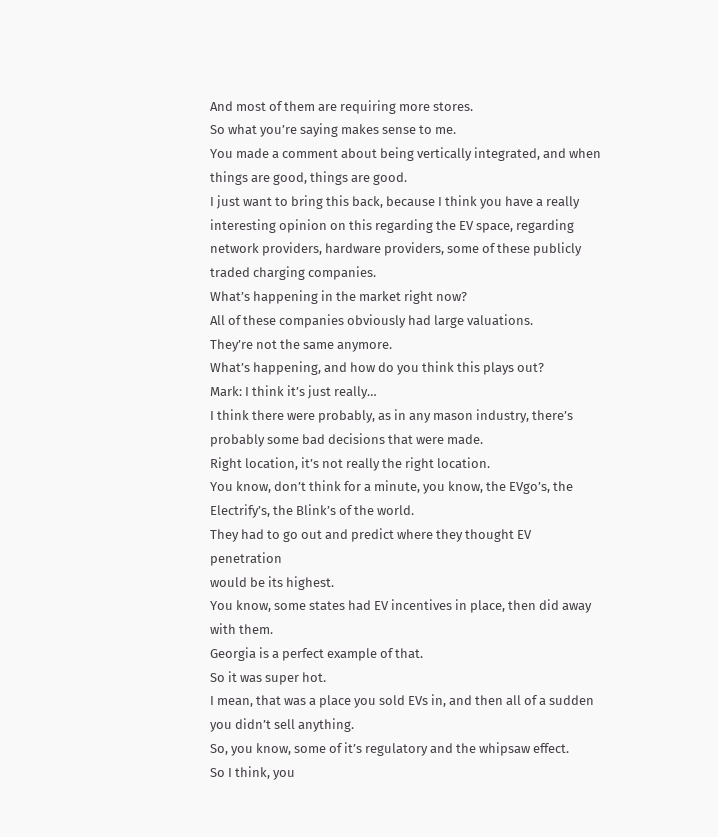And most of them are requiring more stores.
So what you’re saying makes sense to me.
You made a comment about being vertically integrated, and when things are good, things are good.
I just want to bring this back, because I think you have a really interesting opinion on this regarding the EV space, regarding network providers, hardware providers, some of these publicly traded charging companies.
What’s happening in the market right now?
All of these companies obviously had large valuations.
They’re not the same anymore.
What’s happening, and how do you think this plays out?
Mark: I think it’s just really…
I think there were probably, as in any mason industry, there’s probably some bad decisions that were made.
Right location, it’s not really the right location.
You know, don’t think for a minute, you know, the EVgo’s, the Electrify’s, the Blink’s of the world.
They had to go out and predict where they thought EV penetration
would be its highest.
You know, some states had EV incentives in place, then did away with them.
Georgia is a perfect example of that.
So it was super hot.
I mean, that was a place you sold EVs in, and then all of a sudden you didn’t sell anything.
So, you know, some of it’s regulatory and the whipsaw effect.
So I think, you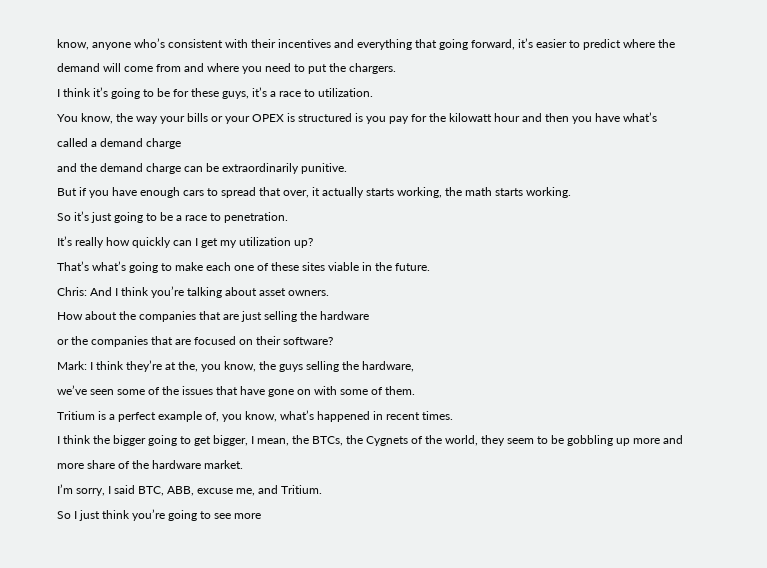know, anyone who’s consistent with their incentives and everything that going forward, it’s easier to predict where the demand will come from and where you need to put the chargers.
I think it’s going to be for these guys, it’s a race to utilization.
You know, the way your bills or your OPEX is structured is you pay for the kilowatt hour and then you have what’s called a demand charge
and the demand charge can be extraordinarily punitive.
But if you have enough cars to spread that over, it actually starts working, the math starts working.
So it’s just going to be a race to penetration.
It’s really how quickly can I get my utilization up?
That’s what’s going to make each one of these sites viable in the future.
Chris: And I think you’re talking about asset owners.
How about the companies that are just selling the hardware
or the companies that are focused on their software?
Mark: I think they’re at the, you know, the guys selling the hardware,
we’ve seen some of the issues that have gone on with some of them.
Tritium is a perfect example of, you know, what’s happened in recent times.
I think the bigger going to get bigger, I mean, the BTCs, the Cygnets of the world, they seem to be gobbling up more and more share of the hardware market.
I’m sorry, I said BTC, ABB, excuse me, and Tritium.
So I just think you’re going to see more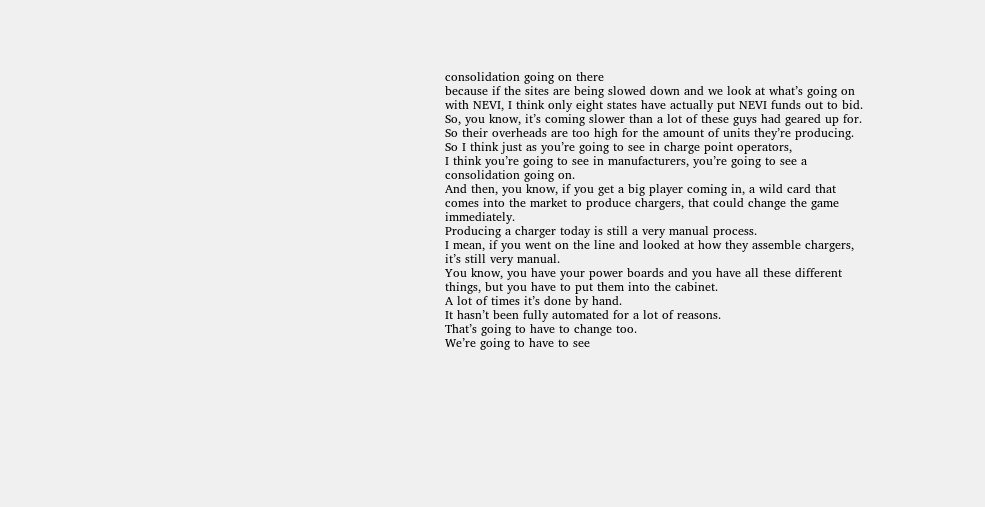consolidation going on there
because if the sites are being slowed down and we look at what’s going on with NEVI, I think only eight states have actually put NEVI funds out to bid.
So, you know, it’s coming slower than a lot of these guys had geared up for.
So their overheads are too high for the amount of units they’re producing.
So I think just as you’re going to see in charge point operators,
I think you’re going to see in manufacturers, you’re going to see a consolidation going on.
And then, you know, if you get a big player coming in, a wild card that comes into the market to produce chargers, that could change the game immediately.
Producing a charger today is still a very manual process.
I mean, if you went on the line and looked at how they assemble chargers,
it’s still very manual.
You know, you have your power boards and you have all these different things, but you have to put them into the cabinet.
A lot of times it’s done by hand.
It hasn’t been fully automated for a lot of reasons.
That’s going to have to change too.
We’re going to have to see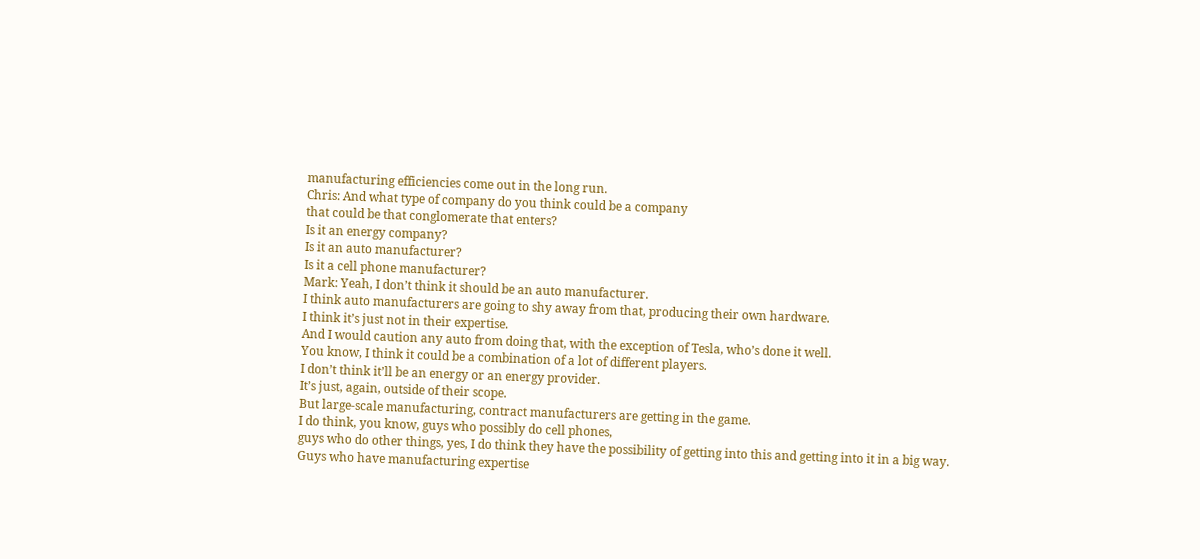manufacturing efficiencies come out in the long run.
Chris: And what type of company do you think could be a company
that could be that conglomerate that enters?
Is it an energy company?
Is it an auto manufacturer?
Is it a cell phone manufacturer?
Mark: Yeah, I don’t think it should be an auto manufacturer.
I think auto manufacturers are going to shy away from that, producing their own hardware.
I think it’s just not in their expertise.
And I would caution any auto from doing that, with the exception of Tesla, who’s done it well.
You know, I think it could be a combination of a lot of different players.
I don’t think it’ll be an energy or an energy provider.
It’s just, again, outside of their scope.
But large-scale manufacturing, contract manufacturers are getting in the game.
I do think, you know, guys who possibly do cell phones,
guys who do other things, yes, I do think they have the possibility of getting into this and getting into it in a big way.
Guys who have manufacturing expertise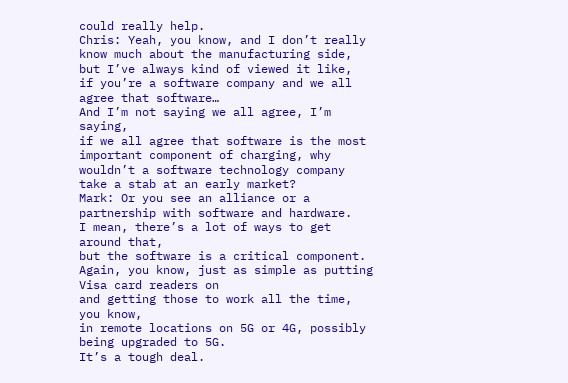could really help.
Chris: Yeah, you know, and I don’t really know much about the manufacturing side, but I’ve always kind of viewed it like,
if you’re a software company and we all agree that software…
And I’m not saying we all agree, I’m saying,
if we all agree that software is the most important component of charging, why wouldn’t a software technology company take a stab at an early market?
Mark: Or you see an alliance or a partnership with software and hardware.
I mean, there’s a lot of ways to get around that,
but the software is a critical component.
Again, you know, just as simple as putting Visa card readers on
and getting those to work all the time, you know,
in remote locations on 5G or 4G, possibly being upgraded to 5G.
It’s a tough deal.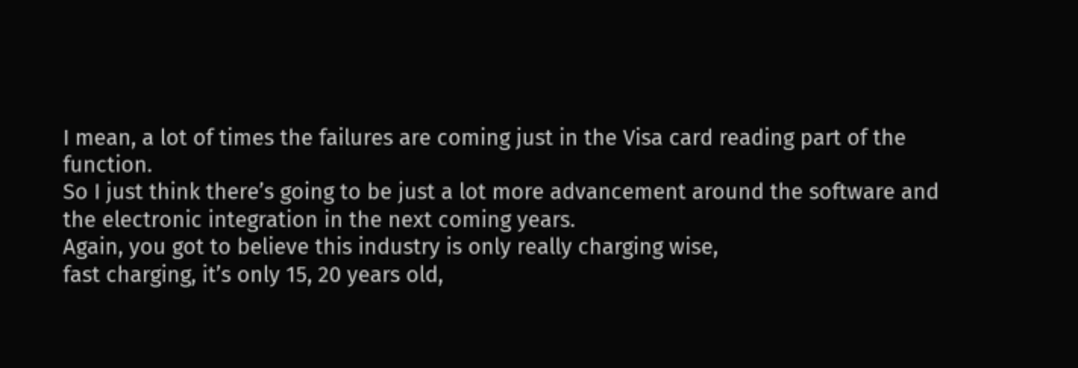I mean, a lot of times the failures are coming just in the Visa card reading part of the function.
So I just think there’s going to be just a lot more advancement around the software and the electronic integration in the next coming years.
Again, you got to believe this industry is only really charging wise,
fast charging, it’s only 15, 20 years old,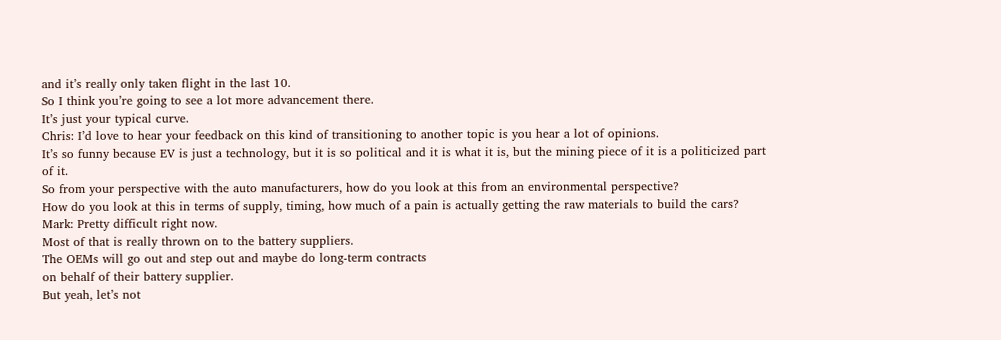and it’s really only taken flight in the last 10.
So I think you’re going to see a lot more advancement there.
It’s just your typical curve.
Chris: I’d love to hear your feedback on this kind of transitioning to another topic is you hear a lot of opinions.
It’s so funny because EV is just a technology, but it is so political and it is what it is, but the mining piece of it is a politicized part of it.
So from your perspective with the auto manufacturers, how do you look at this from an environmental perspective?
How do you look at this in terms of supply, timing, how much of a pain is actually getting the raw materials to build the cars?
Mark: Pretty difficult right now.
Most of that is really thrown on to the battery suppliers.
The OEMs will go out and step out and maybe do long-term contracts
on behalf of their battery supplier.
But yeah, let’s not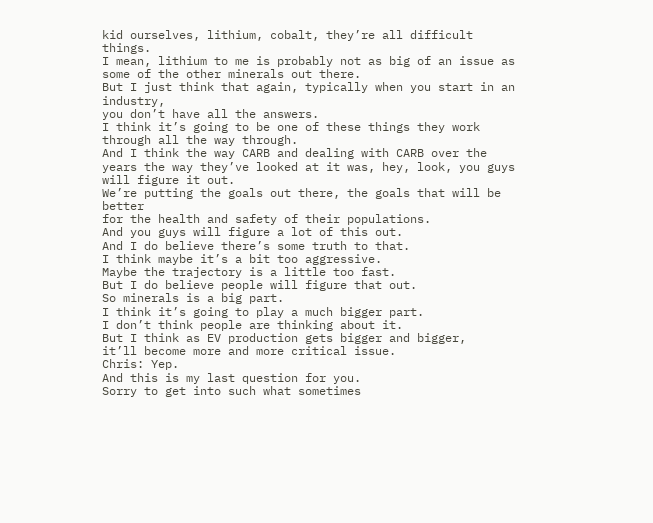kid ourselves, lithium, cobalt, they’re all difficult things.
I mean, lithium to me is probably not as big of an issue as some of the other minerals out there.
But I just think that again, typically when you start in an industry,
you don’t have all the answers.
I think it’s going to be one of these things they work through all the way through.
And I think the way CARB and dealing with CARB over the years the way they’ve looked at it was, hey, look, you guys will figure it out.
We’re putting the goals out there, the goals that will be better
for the health and safety of their populations.
And you guys will figure a lot of this out.
And I do believe there’s some truth to that.
I think maybe it’s a bit too aggressive.
Maybe the trajectory is a little too fast.
But I do believe people will figure that out.
So minerals is a big part.
I think it’s going to play a much bigger part.
I don’t think people are thinking about it.
But I think as EV production gets bigger and bigger,
it’ll become more and more critical issue.
Chris: Yep.
And this is my last question for you.
Sorry to get into such what sometimes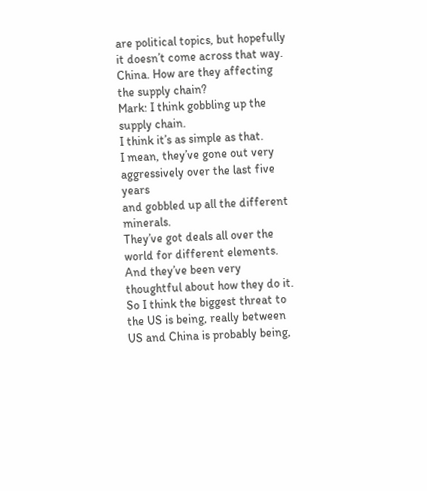are political topics, but hopefully it doesn’t come across that way. China. How are they affecting the supply chain?
Mark: I think gobbling up the supply chain.
I think it’s as simple as that.
I mean, they’ve gone out very aggressively over the last five years
and gobbled up all the different minerals.
They’ve got deals all over the world for different elements.
And they’ve been very thoughtful about how they do it.
So I think the biggest threat to the US is being, really between US and China is probably being,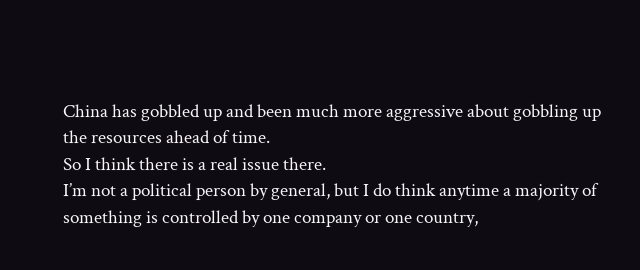China has gobbled up and been much more aggressive about gobbling up the resources ahead of time.
So I think there is a real issue there.
I’m not a political person by general, but I do think anytime a majority of something is controlled by one company or one country,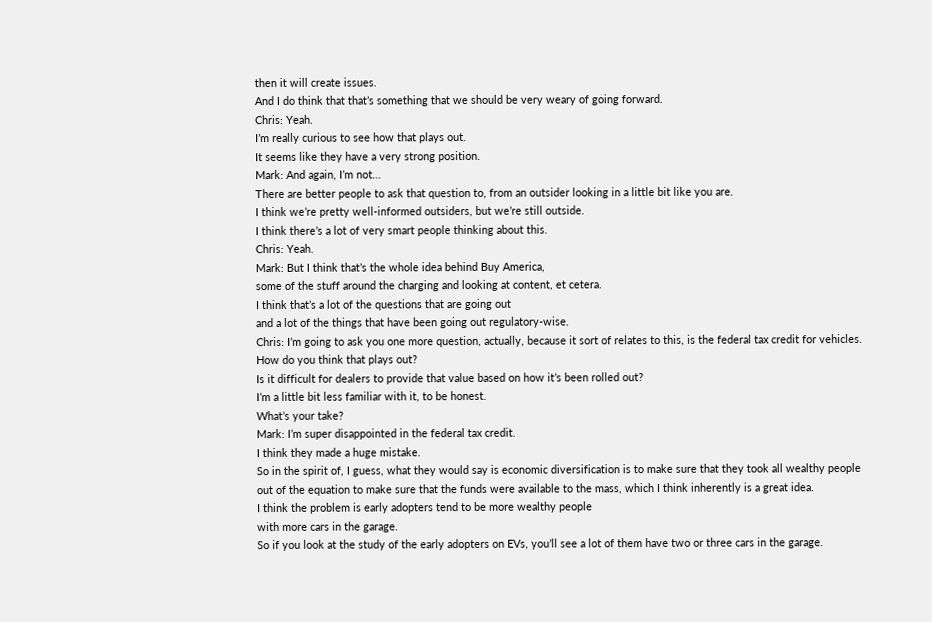then it will create issues.
And I do think that that’s something that we should be very weary of going forward.
Chris: Yeah.
I’m really curious to see how that plays out.
It seems like they have a very strong position.
Mark: And again, I’m not…
There are better people to ask that question to, from an outsider looking in a little bit like you are.
I think we’re pretty well-informed outsiders, but we’re still outside.
I think there’s a lot of very smart people thinking about this.
Chris: Yeah.
Mark: But I think that’s the whole idea behind Buy America,
some of the stuff around the charging and looking at content, et cetera.
I think that’s a lot of the questions that are going out
and a lot of the things that have been going out regulatory-wise.
Chris: I’m going to ask you one more question, actually, because it sort of relates to this, is the federal tax credit for vehicles.
How do you think that plays out?
Is it difficult for dealers to provide that value based on how it’s been rolled out?
I’m a little bit less familiar with it, to be honest.
What’s your take?
Mark: I’m super disappointed in the federal tax credit.
I think they made a huge mistake.
So in the spirit of, I guess, what they would say is economic diversification is to make sure that they took all wealthy people
out of the equation to make sure that the funds were available to the mass, which I think inherently is a great idea.
I think the problem is early adopters tend to be more wealthy people
with more cars in the garage.
So if you look at the study of the early adopters on EVs, you’ll see a lot of them have two or three cars in the garage.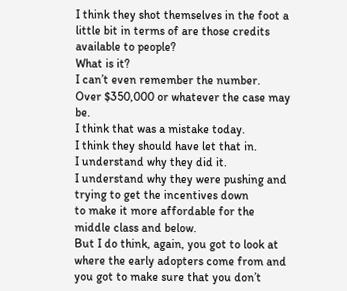I think they shot themselves in the foot a little bit in terms of are those credits available to people?
What is it?
I can’t even remember the number.
Over $350,000 or whatever the case may be.
I think that was a mistake today.
I think they should have let that in.
I understand why they did it.
I understand why they were pushing and trying to get the incentives down
to make it more affordable for the middle class and below.
But I do think, again, you got to look at where the early adopters come from and you got to make sure that you don’t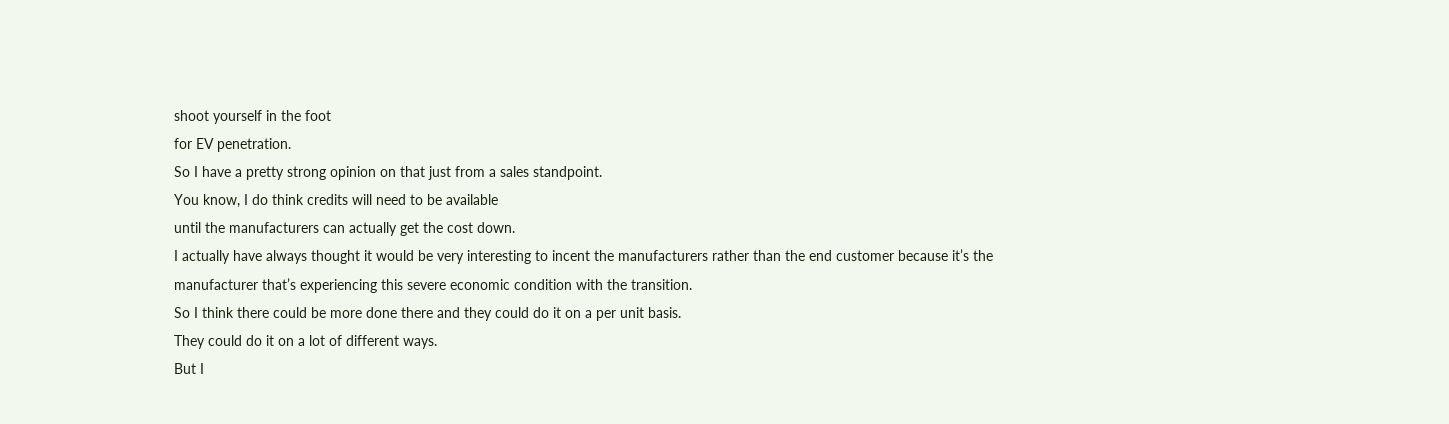shoot yourself in the foot
for EV penetration.
So I have a pretty strong opinion on that just from a sales standpoint.
You know, I do think credits will need to be available
until the manufacturers can actually get the cost down.
I actually have always thought it would be very interesting to incent the manufacturers rather than the end customer because it’s the manufacturer that’s experiencing this severe economic condition with the transition.
So I think there could be more done there and they could do it on a per unit basis.
They could do it on a lot of different ways.
But I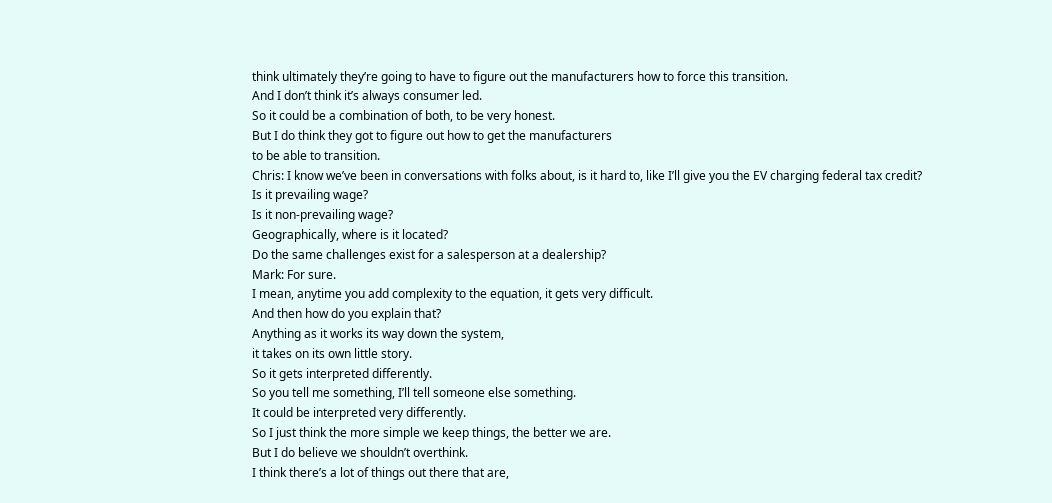think ultimately they’re going to have to figure out the manufacturers how to force this transition.
And I don’t think it’s always consumer led.
So it could be a combination of both, to be very honest.
But I do think they got to figure out how to get the manufacturers
to be able to transition.
Chris: I know we’ve been in conversations with folks about, is it hard to, like I’ll give you the EV charging federal tax credit?
Is it prevailing wage?
Is it non-prevailing wage?
Geographically, where is it located?
Do the same challenges exist for a salesperson at a dealership?
Mark: For sure.
I mean, anytime you add complexity to the equation, it gets very difficult.
And then how do you explain that?
Anything as it works its way down the system,
it takes on its own little story.
So it gets interpreted differently.
So you tell me something, I’ll tell someone else something.
It could be interpreted very differently.
So I just think the more simple we keep things, the better we are.
But I do believe we shouldn’t overthink.
I think there’s a lot of things out there that are,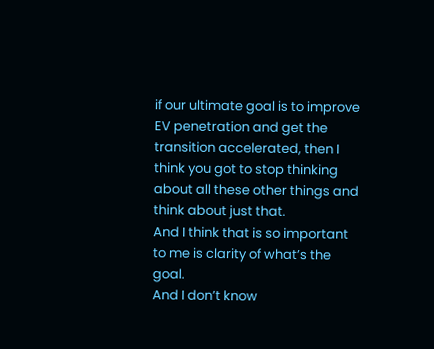if our ultimate goal is to improve EV penetration and get the transition accelerated, then I think you got to stop thinking about all these other things and think about just that.
And I think that is so important to me is clarity of what’s the goal.
And I don’t know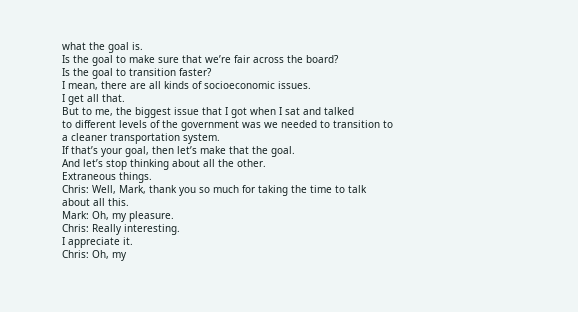what the goal is.
Is the goal to make sure that we’re fair across the board?
Is the goal to transition faster?
I mean, there are all kinds of socioeconomic issues.
I get all that.
But to me, the biggest issue that I got when I sat and talked
to different levels of the government was we needed to transition to a cleaner transportation system.
If that’s your goal, then let’s make that the goal.
And let’s stop thinking about all the other.
Extraneous things.
Chris: Well, Mark, thank you so much for taking the time to talk about all this.
Mark: Oh, my pleasure.
Chris: Really interesting.
I appreciate it.
Chris: Oh, my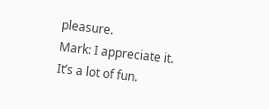pleasure.
Mark: I appreciate it.
It’s a lot of fun.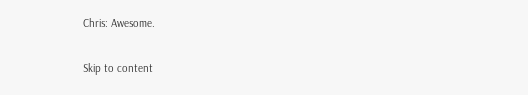Chris: Awesome.

Skip to content